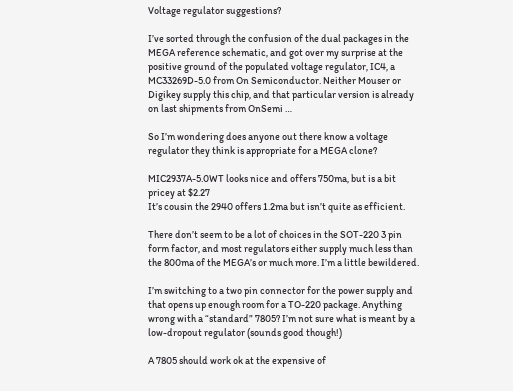Voltage regulator suggestions?

I’ve sorted through the confusion of the dual packages in the MEGA reference schematic, and got over my surprise at the positive ground of the populated voltage regulator, IC4, a MC33269D-5.0 from On Semiconductor. Neither Mouser or Digikey supply this chip, and that particular version is already on last shipments from OnSemi …

So I’m wondering does anyone out there know a voltage regulator they think is appropriate for a MEGA clone?

MIC2937A-5.0WT looks nice and offers 750ma, but is a bit pricey at $2.27
It’s cousin the 2940 offers 1.2ma but isn’t quite as efficient.

There don’t seem to be a lot of choices in the SOT-220 3 pin form factor, and most regulators either supply much less than the 800ma of the MEGA’s or much more. I’m a little bewildered.

I’m switching to a two pin connector for the power supply and that opens up enough room for a TO-220 package. Anything wrong with a “standard” 7805? I’m not sure what is meant by a low-dropout regulator (sounds good though!)

A 7805 should work ok at the expensive of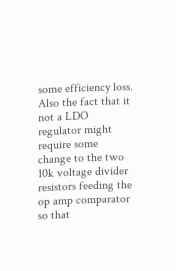some efficiency loss. Also the fact that it not a LDO regulator might require some change to the two 10k voltage divider resistors feeding the op amp comparator so that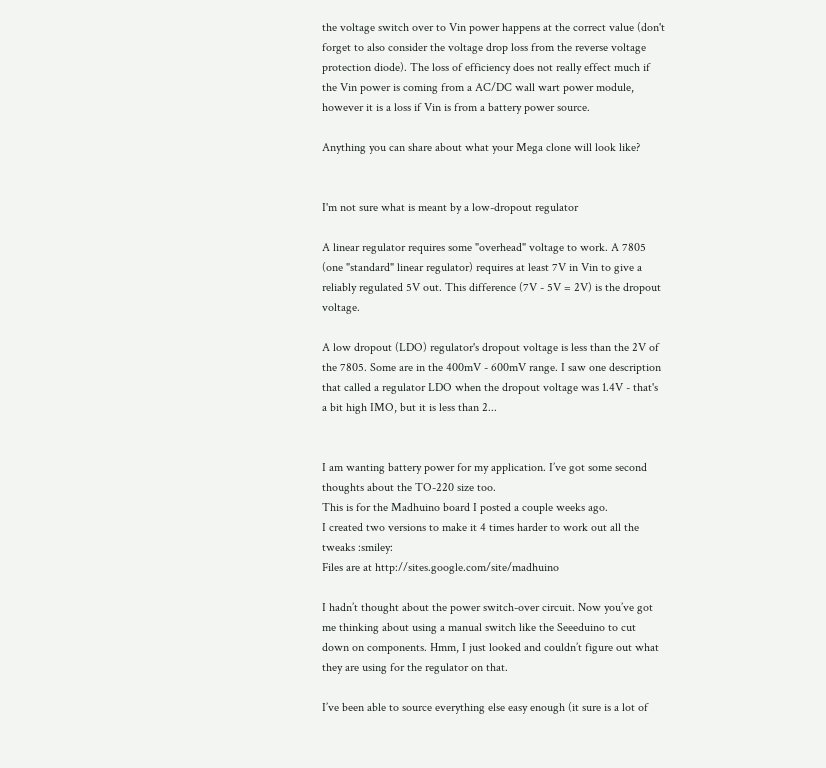the voltage switch over to Vin power happens at the correct value (don't forget to also consider the voltage drop loss from the reverse voltage protection diode). The loss of efficiency does not really effect much if the Vin power is coming from a AC/DC wall wart power module, however it is a loss if Vin is from a battery power source.

Anything you can share about what your Mega clone will look like?


I'm not sure what is meant by a low-dropout regulator

A linear regulator requires some "overhead" voltage to work. A 7805 (one "standard" linear regulator) requires at least 7V in Vin to give a reliably regulated 5V out. This difference (7V - 5V = 2V) is the dropout voltage.

A low dropout (LDO) regulator's dropout voltage is less than the 2V of the 7805. Some are in the 400mV - 600mV range. I saw one description that called a regulator LDO when the dropout voltage was 1.4V - that's a bit high IMO, but it is less than 2...


I am wanting battery power for my application. I’ve got some second thoughts about the TO-220 size too.
This is for the Madhuino board I posted a couple weeks ago.
I created two versions to make it 4 times harder to work out all the tweaks :smiley:
Files are at http://sites.google.com/site/madhuino

I hadn’t thought about the power switch-over circuit. Now you’ve got me thinking about using a manual switch like the Seeeduino to cut down on components. Hmm, I just looked and couldn’t figure out what they are using for the regulator on that.

I’ve been able to source everything else easy enough (it sure is a lot of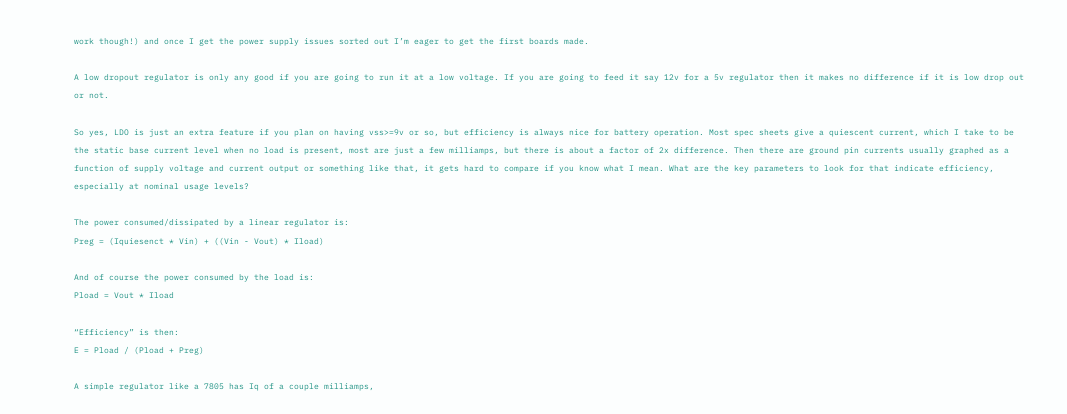work though!) and once I get the power supply issues sorted out I’m eager to get the first boards made.

A low dropout regulator is only any good if you are going to run it at a low voltage. If you are going to feed it say 12v for a 5v regulator then it makes no difference if it is low drop out or not.

So yes, LDO is just an extra feature if you plan on having vss>=9v or so, but efficiency is always nice for battery operation. Most spec sheets give a quiescent current, which I take to be the static base current level when no load is present, most are just a few milliamps, but there is about a factor of 2x difference. Then there are ground pin currents usually graphed as a function of supply voltage and current output or something like that, it gets hard to compare if you know what I mean. What are the key parameters to look for that indicate efficiency, especially at nominal usage levels?

The power consumed/dissipated by a linear regulator is:
Preg = (Iquiesenct * Vin) + ((Vin - Vout) * Iload)

And of course the power consumed by the load is:
Pload = Vout * Iload

“Efficiency” is then:
E = Pload / (Pload + Preg)

A simple regulator like a 7805 has Iq of a couple milliamps,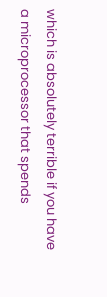which is absolutely terrible if you have a microprocessor that spends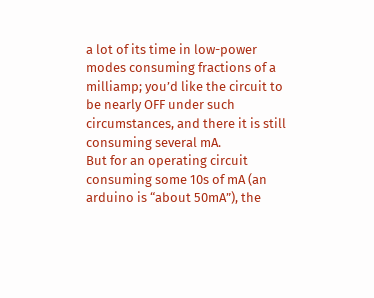a lot of its time in low-power modes consuming fractions of a milliamp; you’d like the circuit to be nearly OFF under such circumstances, and there it is still consuming several mA.
But for an operating circuit consuming some 10s of mA (an arduino is “about 50mA”), the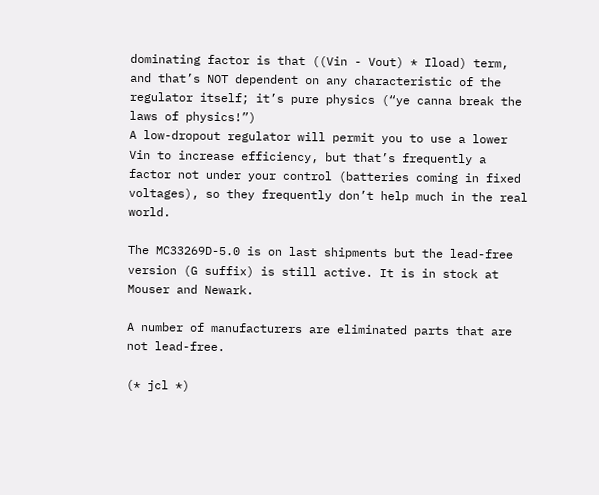dominating factor is that ((Vin - Vout) * Iload) term, and that’s NOT dependent on any characteristic of the regulator itself; it’s pure physics (“ye canna break the laws of physics!”)
A low-dropout regulator will permit you to use a lower Vin to increase efficiency, but that’s frequently a factor not under your control (batteries coming in fixed voltages), so they frequently don’t help much in the real world.

The MC33269D-5.0 is on last shipments but the lead-free version (G suffix) is still active. It is in stock at Mouser and Newark.

A number of manufacturers are eliminated parts that are not lead-free.

(* jcl *)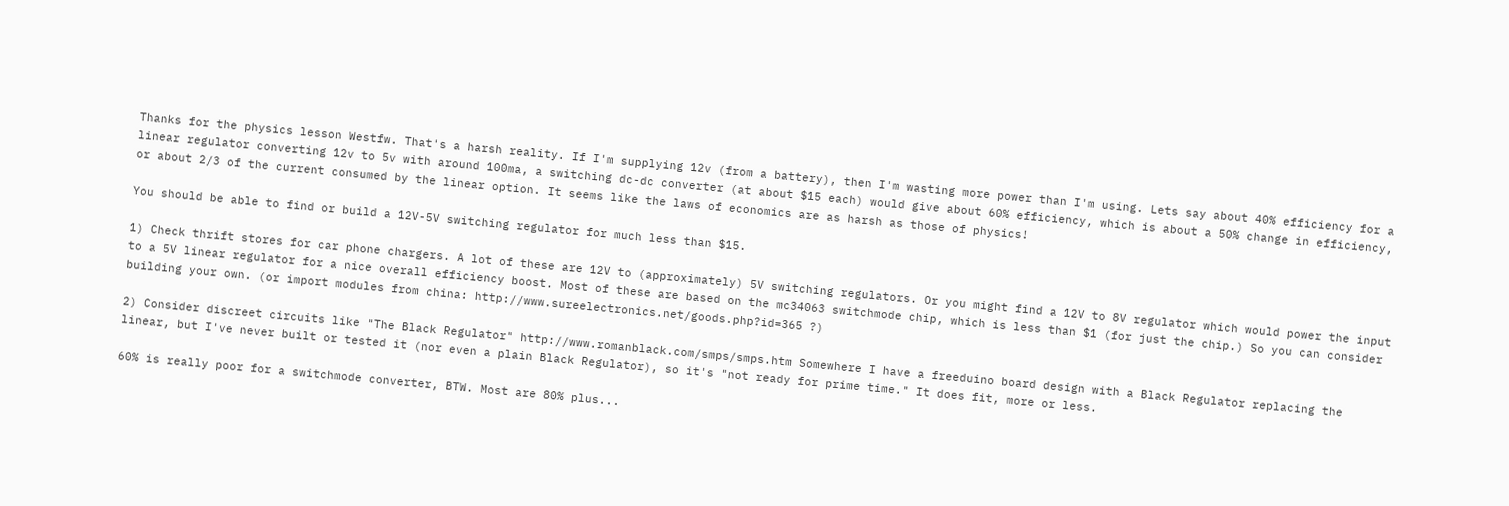Thanks for the physics lesson Westfw. That's a harsh reality. If I'm supplying 12v (from a battery), then I'm wasting more power than I'm using. Lets say about 40% efficiency for a linear regulator converting 12v to 5v with around 100ma, a switching dc-dc converter (at about $15 each) would give about 60% efficiency, which is about a 50% change in efficiency, or about 2/3 of the current consumed by the linear option. It seems like the laws of economics are as harsh as those of physics!

You should be able to find or build a 12V-5V switching regulator for much less than $15.

1) Check thrift stores for car phone chargers. A lot of these are 12V to (approximately) 5V switching regulators. Or you might find a 12V to 8V regulator which would power the input to a 5V linear regulator for a nice overall efficiency boost. Most of these are based on the mc34063 switchmode chip, which is less than $1 (for just the chip.) So you can consider building your own. (or import modules from china: http://www.sureelectronics.net/goods.php?id=365 ?)

2) Consider discreet circuits like "The Black Regulator" http://www.romanblack.com/smps/smps.htm Somewhere I have a freeduino board design with a Black Regulator replacing the linear, but I've never built or tested it (nor even a plain Black Regulator), so it's "not ready for prime time." It does fit, more or less.

60% is really poor for a switchmode converter, BTW. Most are 80% plus...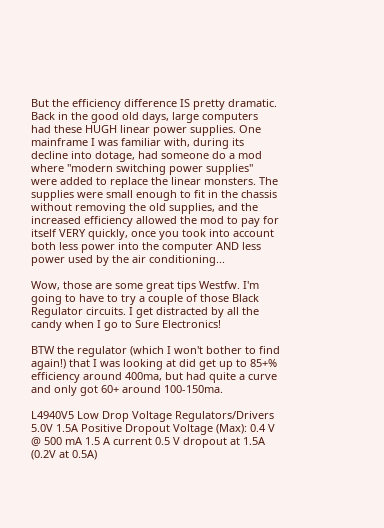But the efficiency difference IS pretty dramatic. Back in the good old days, large computers had these HUGH linear power supplies. One mainframe I was familiar with, during its decline into dotage, had someone do a mod where "modern switching power supplies" were added to replace the linear monsters. The supplies were small enough to fit in the chassis without removing the old supplies, and the increased efficiency allowed the mod to pay for itself VERY quickly, once you took into account both less power into the computer AND less power used by the air conditioning...

Wow, those are some great tips Westfw. I'm going to have to try a couple of those Black Regulator circuits. I get distracted by all the candy when I go to Sure Electronics!

BTW the regulator (which I won't bother to find again!) that I was looking at did get up to 85+% efficiency around 400ma, but had quite a curve and only got 60+ around 100-150ma.

L4940V5 Low Drop Voltage Regulators/Drivers 5.0V 1.5A Positive Dropout Voltage (Max): 0.4 V @ 500 mA 1.5 A current 0.5 V dropout at 1.5A (0.2V at 0.5A)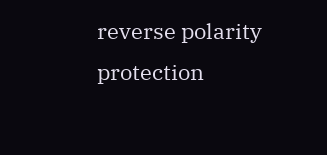reverse polarity protection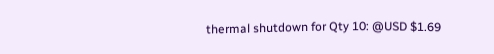thermal shutdown for Qty 10: @USD $1.69